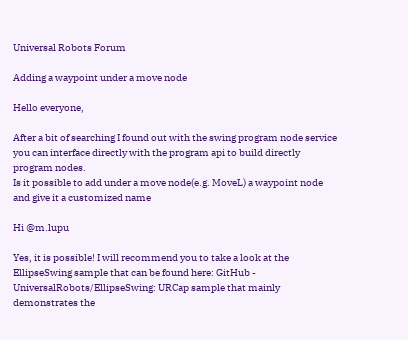Universal Robots Forum

Adding a waypoint under a move node

Hello everyone,

After a bit of searching I found out with the swing program node service you can interface directly with the program api to build directly program nodes.
Is it possible to add under a move node(e.g. MoveL) a waypoint node and give it a customized name

Hi @m.lupu

Yes, it is possible! I will recommend you to take a look at the EllipseSwing sample that can be found here: GitHub - UniversalRobots/EllipseSwing: URCap sample that mainly demonstrates the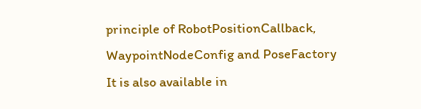principle of RobotPositionCallback, WaypointNodeConfig and PoseFactory
It is also available in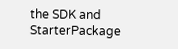the SDK and StarterPackage